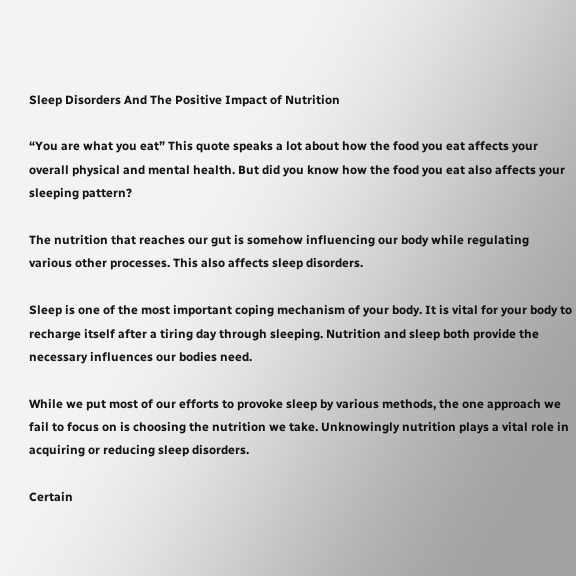Sleep Disorders And The Positive Impact of Nutrition

“You are what you eat” This quote speaks a lot about how the food you eat affects your overall physical and mental health. But did you know how the food you eat also affects your sleeping pattern?

The nutrition that reaches our gut is somehow influencing our body while regulating various other processes. This also affects sleep disorders.

Sleep is one of the most important coping mechanism of your body. It is vital for your body to recharge itself after a tiring day through sleeping. Nutrition and sleep both provide the necessary influences our bodies need.

While we put most of our efforts to provoke sleep by various methods, the one approach we fail to focus on is choosing the nutrition we take. Unknowingly nutrition plays a vital role in acquiring or reducing sleep disorders.

Certain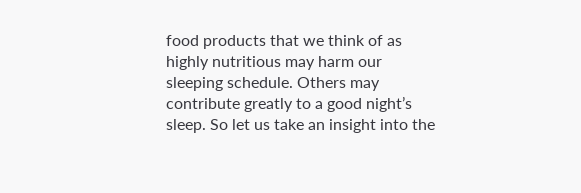food products that we think of as highly nutritious may harm our sleeping schedule. Others may contribute greatly to a good night’s sleep. So let us take an insight into the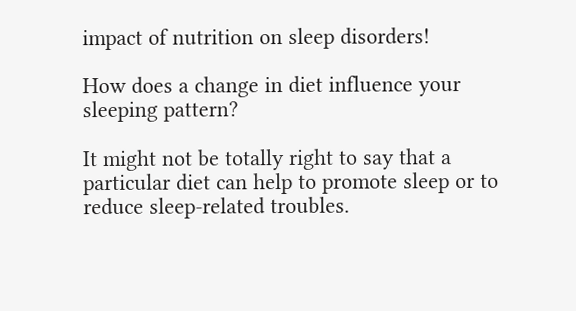impact of nutrition on sleep disorders!

How does a change in diet influence your sleeping pattern?

It might not be totally right to say that a particular diet can help to promote sleep or to reduce sleep-related troubles.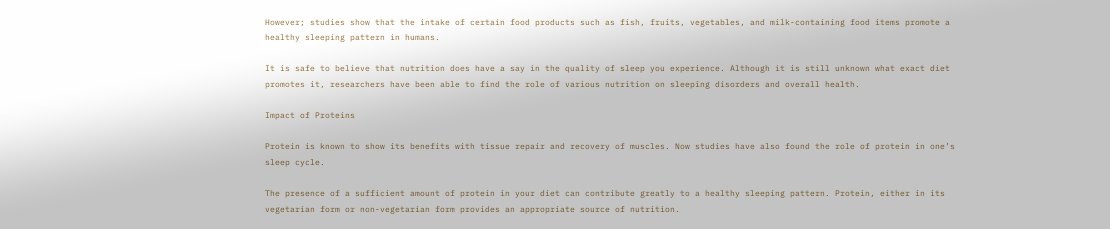However; studies show that the intake of certain food products such as fish, fruits, vegetables, and milk-containing food items promote a healthy sleeping pattern in humans.

It is safe to believe that nutrition does have a say in the quality of sleep you experience. Although it is still unknown what exact diet promotes it, researchers have been able to find the role of various nutrition on sleeping disorders and overall health.

Impact of Proteins

Protein is known to show its benefits with tissue repair and recovery of muscles. Now studies have also found the role of protein in one’s sleep cycle.

The presence of a sufficient amount of protein in your diet can contribute greatly to a healthy sleeping pattern. Protein, either in its vegetarian form or non-vegetarian form provides an appropriate source of nutrition.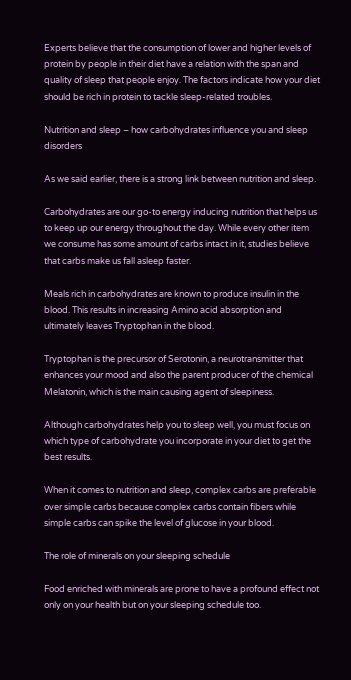Experts believe that the consumption of lower and higher levels of protein by people in their diet have a relation with the span and quality of sleep that people enjoy. The factors indicate how your diet should be rich in protein to tackle sleep-related troubles.

Nutrition and sleep – how carbohydrates influence you and sleep disorders

As we said earlier, there is a strong link between nutrition and sleep.

Carbohydrates are our go-to energy inducing nutrition that helps us to keep up our energy throughout the day. While every other item we consume has some amount of carbs intact in it, studies believe that carbs make us fall asleep faster.

Meals rich in carbohydrates are known to produce insulin in the blood. This results in increasing Amino acid absorption and ultimately leaves Tryptophan in the blood.

Tryptophan is the precursor of Serotonin, a neurotransmitter that enhances your mood and also the parent producer of the chemical Melatonin, which is the main causing agent of sleepiness.

Although carbohydrates help you to sleep well, you must focus on which type of carbohydrate you incorporate in your diet to get the best results.

When it comes to nutrition and sleep, complex carbs are preferable over simple carbs because complex carbs contain fibers while simple carbs can spike the level of glucose in your blood.

The role of minerals on your sleeping schedule

Food enriched with minerals are prone to have a profound effect not only on your health but on your sleeping schedule too.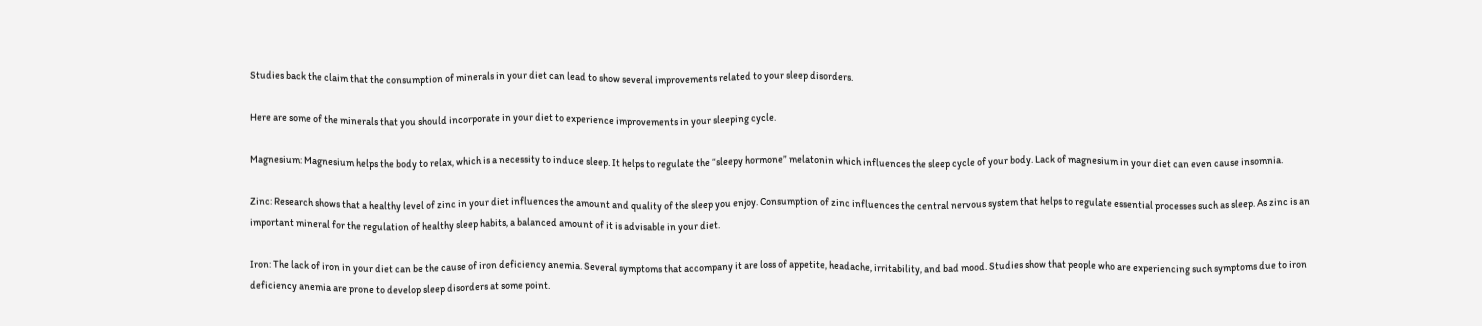Studies back the claim that the consumption of minerals in your diet can lead to show several improvements related to your sleep disorders.

Here are some of the minerals that you should incorporate in your diet to experience improvements in your sleeping cycle.

Magnesium: Magnesium helps the body to relax, which is a necessity to induce sleep. It helps to regulate the “sleepy hormone” melatonin which influences the sleep cycle of your body. Lack of magnesium in your diet can even cause insomnia.

Zinc: Research shows that a healthy level of zinc in your diet influences the amount and quality of the sleep you enjoy. Consumption of zinc influences the central nervous system that helps to regulate essential processes such as sleep. As zinc is an important mineral for the regulation of healthy sleep habits, a balanced amount of it is advisable in your diet.

Iron: The lack of iron in your diet can be the cause of iron deficiency anemia. Several symptoms that accompany it are loss of appetite, headache, irritability, and bad mood. Studies show that people who are experiencing such symptoms due to iron deficiency anemia are prone to develop sleep disorders at some point.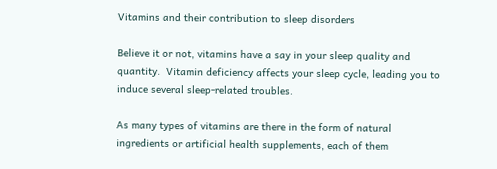Vitamins and their contribution to sleep disorders

Believe it or not, vitamins have a say in your sleep quality and quantity.  Vitamin deficiency affects your sleep cycle, leading you to induce several sleep-related troubles.

As many types of vitamins are there in the form of natural ingredients or artificial health supplements, each of them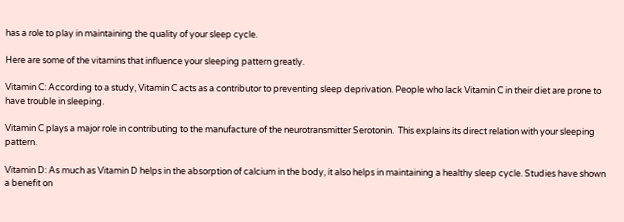has a role to play in maintaining the quality of your sleep cycle.

Here are some of the vitamins that influence your sleeping pattern greatly.

Vitamin C: According to a study, Vitamin C acts as a contributor to preventing sleep deprivation. People who lack Vitamin C in their diet are prone to have trouble in sleeping.

Vitamin C plays a major role in contributing to the manufacture of the neurotransmitter Serotonin.  This explains its direct relation with your sleeping pattern.

Vitamin D: As much as Vitamin D helps in the absorption of calcium in the body, it also helps in maintaining a healthy sleep cycle. Studies have shown a benefit on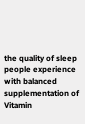the quality of sleep people experience with balanced supplementation of Vitamin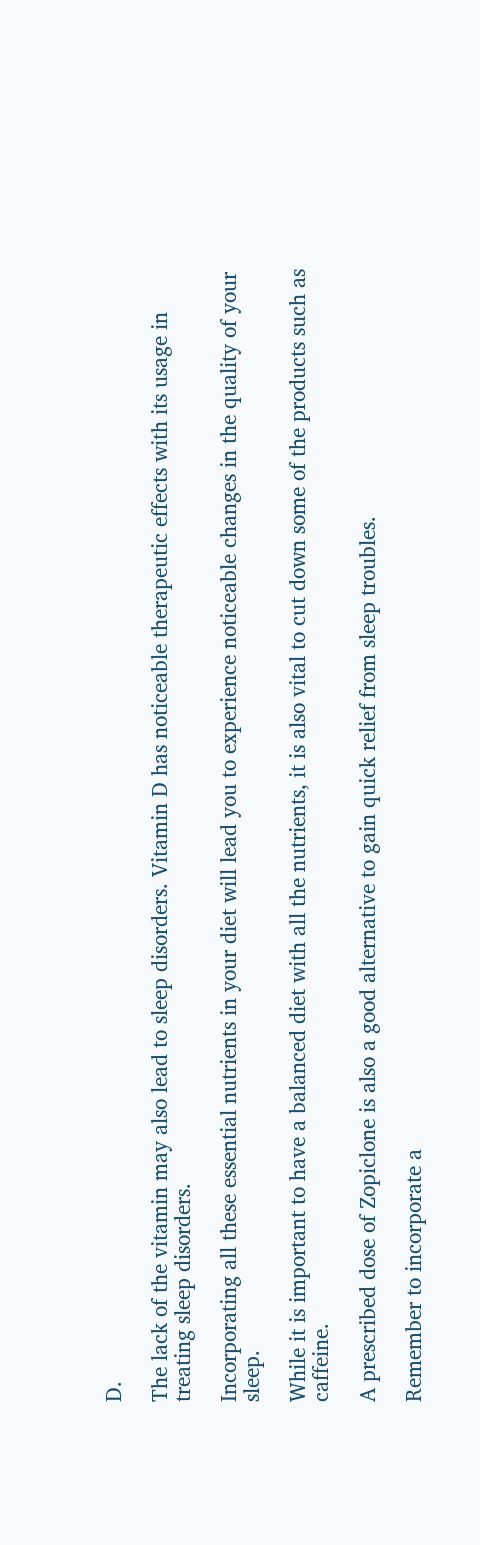D.

The lack of the vitamin may also lead to sleep disorders. Vitamin D has noticeable therapeutic effects with its usage in treating sleep disorders.

Incorporating all these essential nutrients in your diet will lead you to experience noticeable changes in the quality of your sleep.

While it is important to have a balanced diet with all the nutrients, it is also vital to cut down some of the products such as caffeine.

A prescribed dose of Zopiclone is also a good alternative to gain quick relief from sleep troubles.

Remember to incorporate a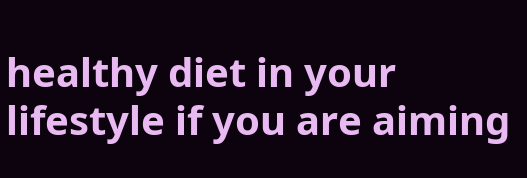healthy diet in your lifestyle if you are aiming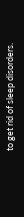to get rid of sleep disorders.